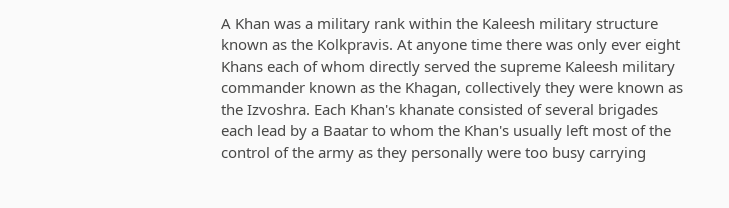A Khan was a military rank within the Kaleesh military structure known as the Kolkpravis. At anyone time there was only ever eight Khans each of whom directly served the supreme Kaleesh military commander known as the Khagan, collectively they were known as the Izvoshra. Each Khan's khanate consisted of several brigades each lead by a Baatar to whom the Khan's usually left most of the control of the army as they personally were too busy carrying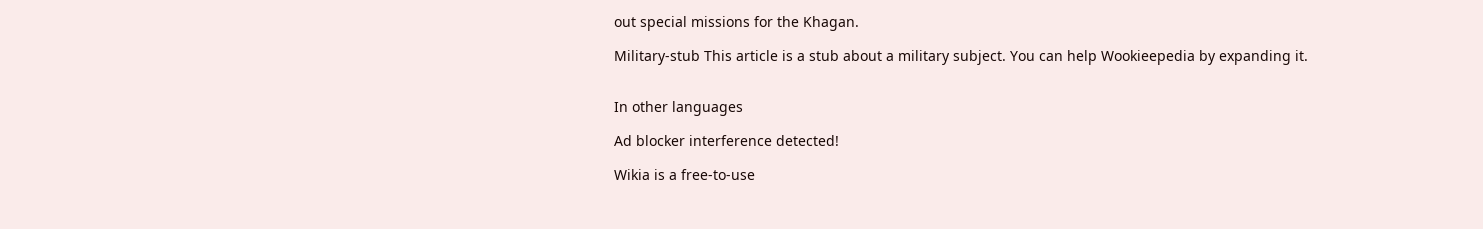out special missions for the Khagan.

Military-stub This article is a stub about a military subject. You can help Wookieepedia by expanding it.


In other languages

Ad blocker interference detected!

Wikia is a free-to-use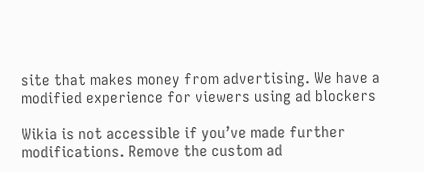site that makes money from advertising. We have a modified experience for viewers using ad blockers

Wikia is not accessible if you’ve made further modifications. Remove the custom ad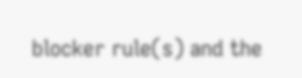blocker rule(s) and the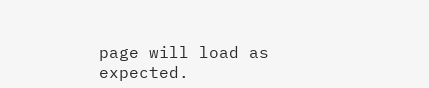page will load as expected.